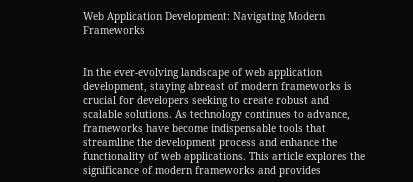Web Application Development: Navigating Modern Frameworks


In the ever-evolving landscape of web application development, staying abreast of modern frameworks is crucial for developers seeking to create robust and scalable solutions. As technology continues to advance, frameworks have become indispensable tools that streamline the development process and enhance the functionality of web applications. This article explores the significance of modern frameworks and provides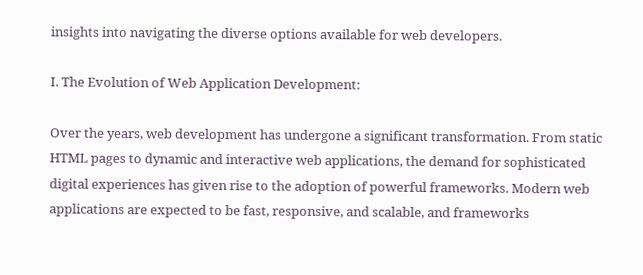insights into navigating the diverse options available for web developers.

I. The Evolution of Web Application Development:

Over the years, web development has undergone a significant transformation. From static HTML pages to dynamic and interactive web applications, the demand for sophisticated digital experiences has given rise to the adoption of powerful frameworks. Modern web applications are expected to be fast, responsive, and scalable, and frameworks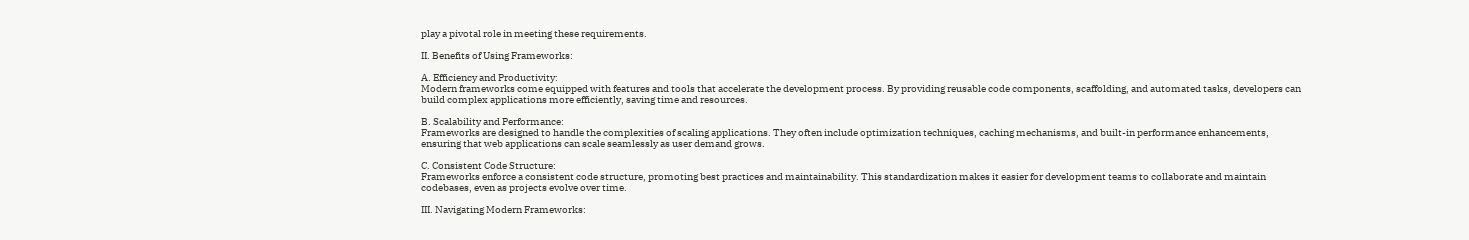play a pivotal role in meeting these requirements.

II. Benefits of Using Frameworks:

A. Efficiency and Productivity:
Modern frameworks come equipped with features and tools that accelerate the development process. By providing reusable code components, scaffolding, and automated tasks, developers can build complex applications more efficiently, saving time and resources.

B. Scalability and Performance:
Frameworks are designed to handle the complexities of scaling applications. They often include optimization techniques, caching mechanisms, and built-in performance enhancements, ensuring that web applications can scale seamlessly as user demand grows.

C. Consistent Code Structure:
Frameworks enforce a consistent code structure, promoting best practices and maintainability. This standardization makes it easier for development teams to collaborate and maintain codebases, even as projects evolve over time.

III. Navigating Modern Frameworks: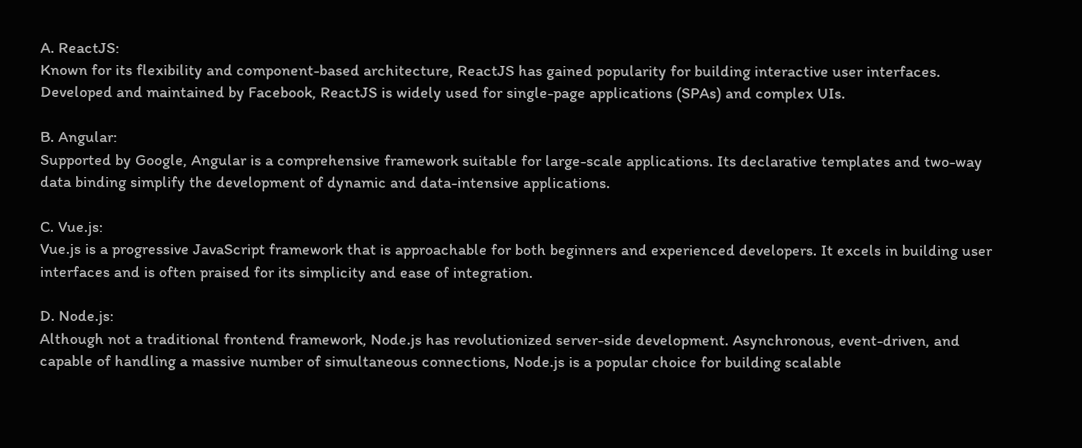A. ReactJS:
Known for its flexibility and component-based architecture, ReactJS has gained popularity for building interactive user interfaces. Developed and maintained by Facebook, ReactJS is widely used for single-page applications (SPAs) and complex UIs.

B. Angular:
Supported by Google, Angular is a comprehensive framework suitable for large-scale applications. Its declarative templates and two-way data binding simplify the development of dynamic and data-intensive applications.

C. Vue.js:
Vue.js is a progressive JavaScript framework that is approachable for both beginners and experienced developers. It excels in building user interfaces and is often praised for its simplicity and ease of integration.

D. Node.js:
Although not a traditional frontend framework, Node.js has revolutionized server-side development. Asynchronous, event-driven, and capable of handling a massive number of simultaneous connections, Node.js is a popular choice for building scalable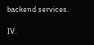backend services.

IV.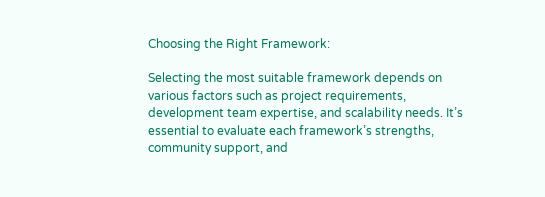Choosing the Right Framework:

Selecting the most suitable framework depends on various factors such as project requirements, development team expertise, and scalability needs. It’s essential to evaluate each framework’s strengths, community support, and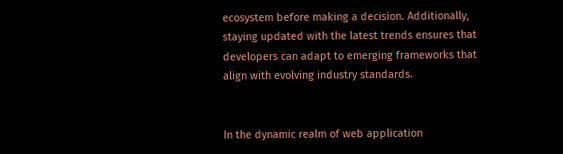ecosystem before making a decision. Additionally, staying updated with the latest trends ensures that developers can adapt to emerging frameworks that align with evolving industry standards.


In the dynamic realm of web application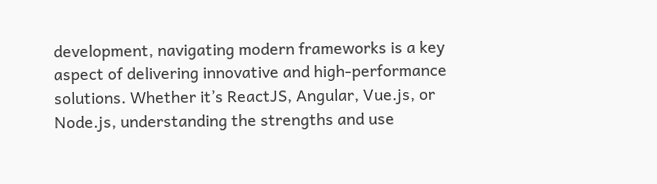development, navigating modern frameworks is a key aspect of delivering innovative and high-performance solutions. Whether it’s ReactJS, Angular, Vue.js, or Node.js, understanding the strengths and use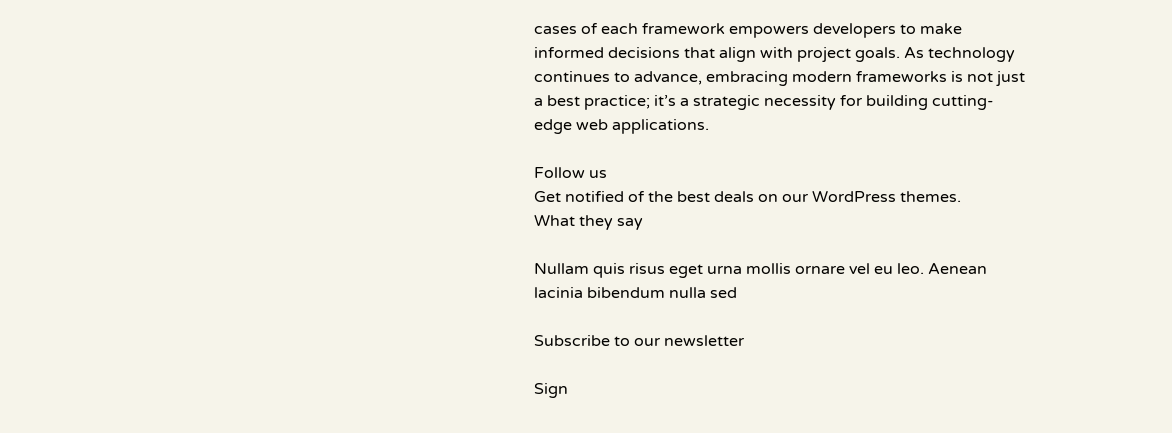cases of each framework empowers developers to make informed decisions that align with project goals. As technology continues to advance, embracing modern frameworks is not just a best practice; it’s a strategic necessity for building cutting-edge web applications.

Follow us
Get notified of the best deals on our WordPress themes.
What they say

Nullam quis risus eget urna mollis ornare vel eu leo. Aenean lacinia bibendum nulla sed

Subscribe to our newsletter

Sign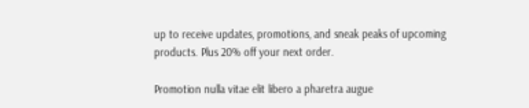up to receive updates, promotions, and sneak peaks of upcoming products. Plus 20% off your next order.

Promotion nulla vitae elit libero a pharetra augue